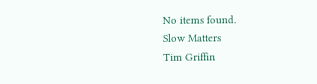No items found.
Slow Matters
Tim Griffin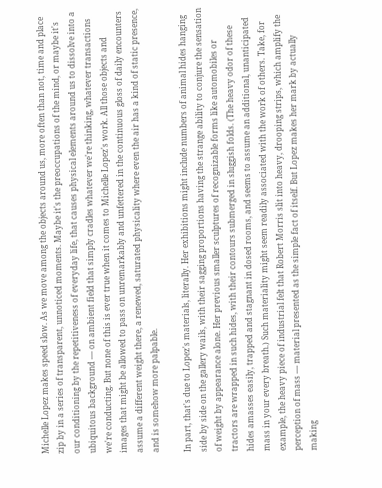Michelle Lopez makes speed slow. As we move among the objects around us, more often than not, time and place zip by in a series of transparent, unnoticed moments. Maybe it's the preoccupations of the mind, or maybe it's our conditioning by the repetitiveness of everyday life, that causes physical elements around us to dissolve into a ubiquitous background — on ambient field that simply cradles whatever we're thinking, whatever transactions we're conducting. But none of this is ever true when it comes to Michelle Lopez's work. All those objects and images that might be allowed to pass on unremarkably and unfettered in the continuous gloss of daily encounters assume a different weight there, a renewed, saturated physicality where even the air has a kind of static presence, and is somehow more palpable.

In part, that's due to Lopez's materials, literally. Her exhibitions might include numbers of animal hides hanging side by side on the gallery wails, with their sagging proportions having the strange ability to conjure the sensation of weight by appearance alone. Her previous smaller sculptures of recognizable forms like automobiles or tractors are wrapped in such hides, with their contours submerged in sluggish folds. (The heavy odor of these hides amasses easily, trapped and stagnant in dosed rooms, and seems to assume an additional, unanticipated mass in your every breath.) Such materiality might seem readily associated with the work of others. Take, for example, the heavy piece of industrial felt that Robert Morris slit into heavy, drooping strips, which amplify the perception of mass — material presented as the simple fact of itself. But Lopez makes her mark by actually making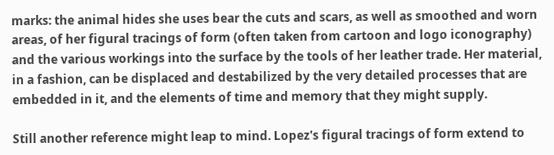marks: the animal hides she uses bear the cuts and scars, as well as smoothed and worn areas, of her figural tracings of form (often taken from cartoon and logo iconography) and the various workings into the surface by the tools of her leather trade. Her material, in a fashion, can be displaced and destabilized by the very detailed processes that are embedded in it, and the elements of time and memory that they might supply.

Still another reference might leap to mind. Lopez's figural tracings of form extend to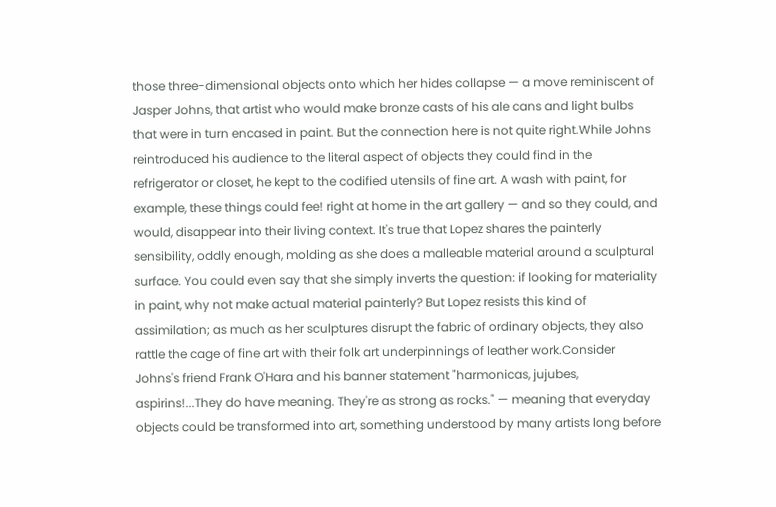those three-dimensional objects onto which her hides collapse — a move reminiscent of Jasper Johns, that artist who would make bronze casts of his ale cans and light bulbs that were in turn encased in paint. But the connection here is not quite right.While Johns reintroduced his audience to the literal aspect of objects they could find in the refrigerator or closet, he kept to the codified utensils of fine art. A wash with paint, for example, these things could fee! right at home in the art gallery — and so they could, and would, disappear into their living context. It's true that Lopez shares the painterly sensibility, oddly enough, molding as she does a malleable material around a sculptural surface. You could even say that she simply inverts the question: if looking for materiality in paint, why not make actual material painterly? But Lopez resists this kind of assimilation; as much as her sculptures disrupt the fabric of ordinary objects, they also rattle the cage of fine art with their folk art underpinnings of leather work.Consider Johns's friend Frank O'Hara and his banner statement "harmonicas, jujubes, aspirins!...They do have meaning. They're as strong as rocks." — meaning that everyday objects could be transformed into art, something understood by many artists long before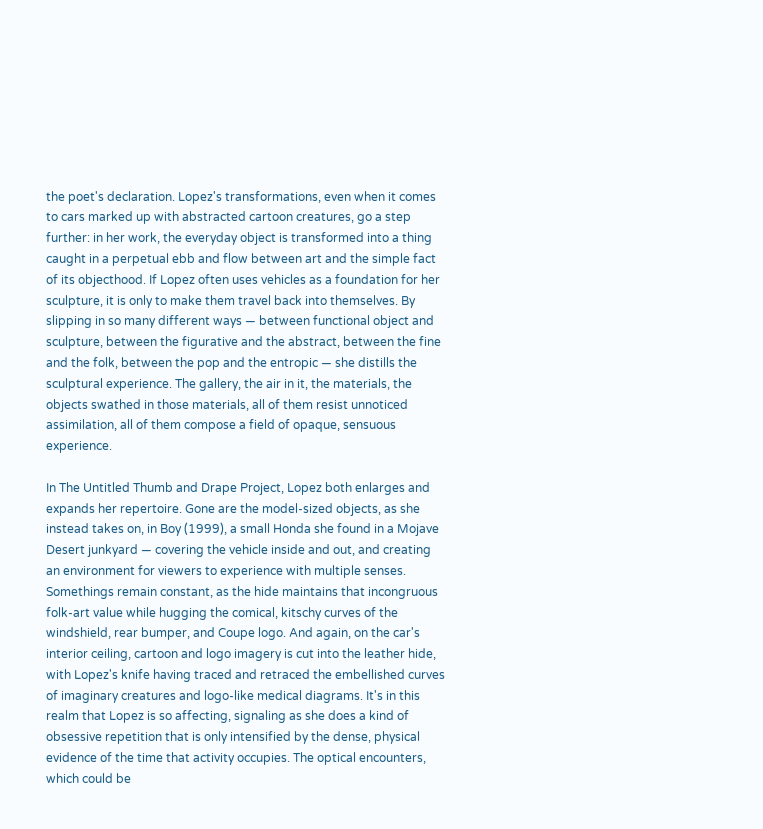the poet's declaration. Lopez's transformations, even when it comes to cars marked up with abstracted cartoon creatures, go a step further: in her work, the everyday object is transformed into a thing caught in a perpetual ebb and flow between art and the simple fact of its objecthood. If Lopez often uses vehicles as a foundation for her sculpture, it is only to make them travel back into themselves. By slipping in so many different ways — between functional object and sculpture, between the figurative and the abstract, between the fine and the folk, between the pop and the entropic — she distills the sculptural experience. The gallery, the air in it, the materials, the objects swathed in those materials, all of them resist unnoticed assimilation, all of them compose a field of opaque, sensuous experience.

In The Untitled Thumb and Drape Project, Lopez both enlarges and expands her repertoire. Gone are the model-sized objects, as she instead takes on, in Boy (1999), a small Honda she found in a Mojave Desert junkyard — covering the vehicle inside and out, and creating an environment for viewers to experience with multiple senses. Somethings remain constant, as the hide maintains that incongruous folk-art value while hugging the comical, kitschy curves of the windshield, rear bumper, and Coupe logo. And again, on the car's interior ceiling, cartoon and logo imagery is cut into the leather hide, with Lopez's knife having traced and retraced the embellished curves of imaginary creatures and logo-like medical diagrams. It's in this realm that Lopez is so affecting, signaling as she does a kind of obsessive repetition that is only intensified by the dense, physical evidence of the time that activity occupies. The optical encounters, which could be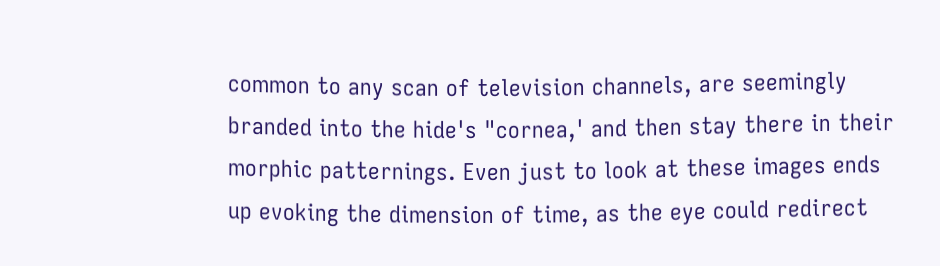common to any scan of television channels, are seemingly branded into the hide's "cornea,' and then stay there in their morphic patternings. Even just to look at these images ends up evoking the dimension of time, as the eye could redirect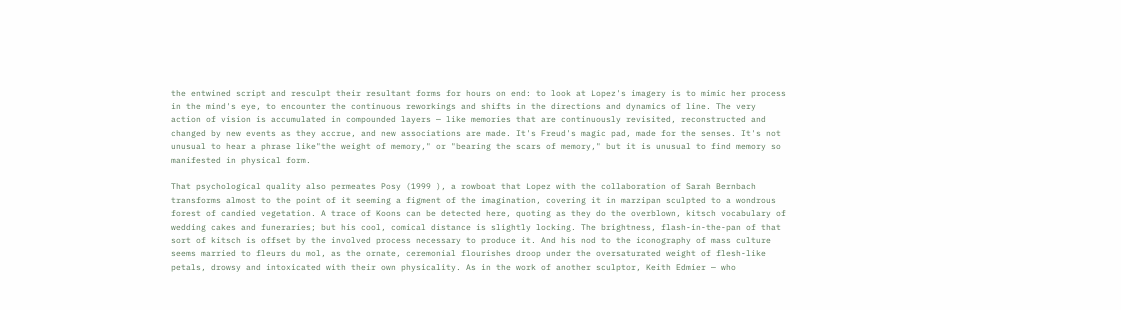the entwined script and resculpt their resultant forms for hours on end: to look at Lopez's imagery is to mimic her process in the mind's eye, to encounter the continuous reworkings and shifts in the directions and dynamics of line. The very action of vision is accumulated in compounded layers — like memories that are continuously revisited, reconstructed and changed by new events as they accrue, and new associations are made. It's Freud's magic pad, made for the senses. It's not unusual to hear a phrase like"the weight of memory," or "bearing the scars of memory," but it is unusual to find memory so manifested in physical form.

That psychological quality also permeates Posy (1999 ), a rowboat that Lopez with the collaboration of Sarah Bernbach transforms almost to the point of it seeming a figment of the imagination, covering it in marzipan sculpted to a wondrous forest of candied vegetation. A trace of Koons can be detected here, quoting as they do the overblown, kitsch vocabulary of wedding cakes and funeraries; but his cool, comical distance is slightly locking. The brightness, flash-in-the-pan of that sort of kitsch is offset by the involved process necessary to produce it. And his nod to the iconography of mass culture seems married to fleurs du mol, as the ornate, ceremonial flourishes droop under the oversaturated weight of flesh-like petals, drowsy and intoxicated with their own physicality. As in the work of another sculptor, Keith Edmier — who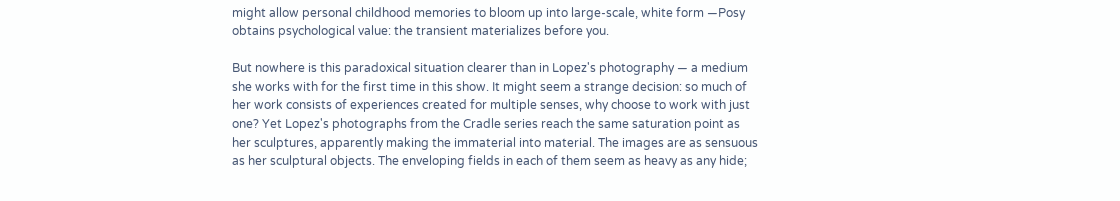might allow personal childhood memories to bloom up into large-scale, white form —Posy obtains psychological value: the transient materializes before you.

But nowhere is this paradoxical situation clearer than in Lopez's photography — a medium she works with for the first time in this show. It might seem a strange decision: so much of her work consists of experiences created for multiple senses, why choose to work with just one? Yet Lopez's photographs from the Cradle series reach the same saturation point as her sculptures, apparently making the immaterial into material. The images are as sensuous as her sculptural objects. The enveloping fields in each of them seem as heavy as any hide;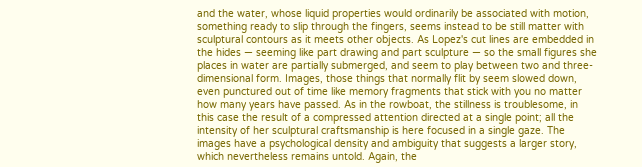and the water, whose liquid properties would ordinarily be associated with motion, something ready to slip through the fingers, seems instead to be still matter with sculptural contours as it meets other objects. As Lopez's cut lines are embedded in the hides — seeming like part drawing and part sculpture — so the small figures she places in water are partially submerged, and seem to play between two and three-dimensional form. Images, those things that normally flit by seem slowed down, even punctured out of time like memory fragments that stick with you no matter how many years have passed. As in the rowboat, the stillness is troublesome, in this case the result of a compressed attention directed at a single point; all the intensity of her sculptural craftsmanship is here focused in a single gaze. The images have a psychological density and ambiguity that suggests a larger story, which nevertheless remains untold. Again, the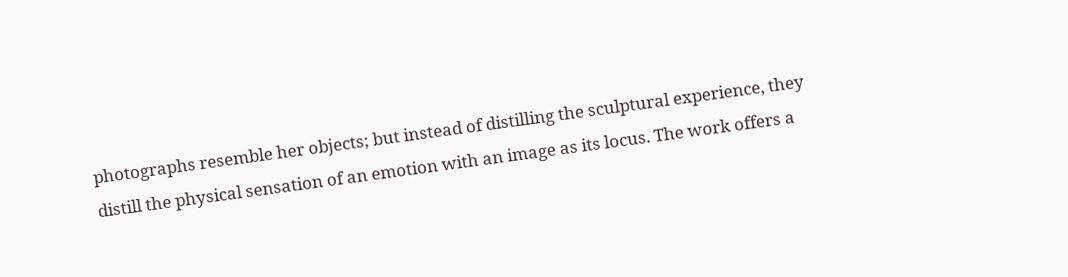photographs resemble her objects; but instead of distilling the sculptural experience, they distill the physical sensation of an emotion with an image as its locus. The work offers a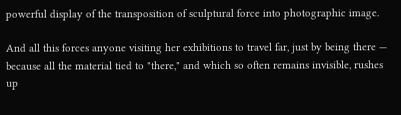powerful display of the transposition of sculptural force into photographic image.

And all this forces anyone visiting her exhibitions to travel far, just by being there — because all the material tied to "there," and which so often remains invisible, rushes up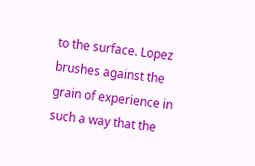to the surface. Lopez brushes against the grain of experience in such a way that the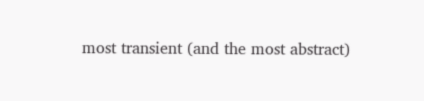most transient (and the most abstract)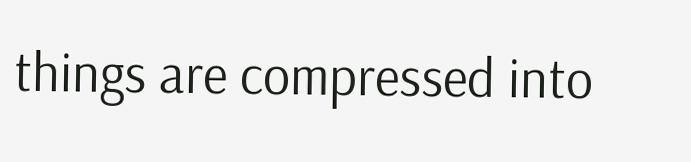things are compressed into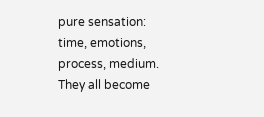pure sensation: time, emotions, process, medium. They all become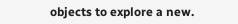objects to explore a new.